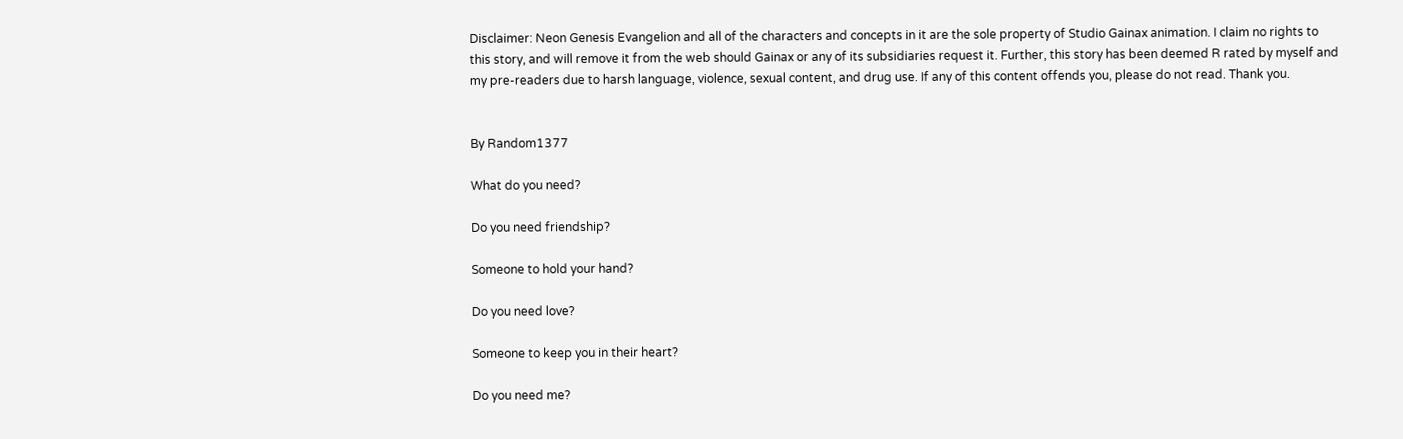Disclaimer: Neon Genesis Evangelion and all of the characters and concepts in it are the sole property of Studio Gainax animation. I claim no rights to this story, and will remove it from the web should Gainax or any of its subsidiaries request it. Further, this story has been deemed R rated by myself and my pre-readers due to harsh language, violence, sexual content, and drug use. If any of this content offends you, please do not read. Thank you.


By Random1377

What do you need?

Do you need friendship?

Someone to hold your hand?

Do you need love?

Someone to keep you in their heart?

Do you need me?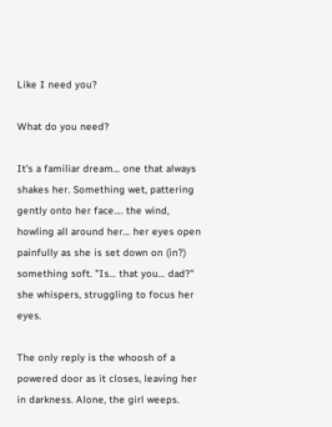Like I need you?

What do you need?

It's a familiar dream… one that always shakes her. Something wet, pattering gently onto her face…. the wind, howling all around her… her eyes open painfully as she is set down on (in?) something soft. "Is… that you… dad?" she whispers, struggling to focus her eyes.

The only reply is the whoosh of a powered door as it closes, leaving her in darkness. Alone, the girl weeps.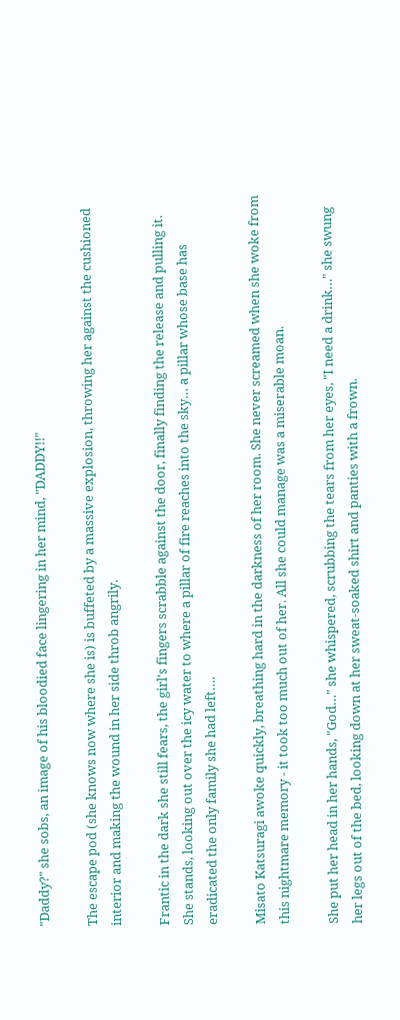"Daddy?" she sobs, an image of his bloodied face lingering in her mind, "DADDY!!"

The escape pod (she knows now where she is) is buffeted by a massive explosion, throwing her against the cushioned interior and making the wound in her side throb angrily.

Frantic in the dark she still fears, the girl's fingers scrabble against the door, finally finding the release and pulling it. She stands, looking out over the icy water to where a pillar of fire reaches into the sky… a pillar whose base has eradicated the only family she had left….

Misato Katsuragi awoke quickly, breathing hard in the darkness of her room. She never screamed when she woke from this nightmare memory - it took too much out of her. All she could manage was a miserable moan.

She put her head in her hands, "God…" she whispered, scrubbing the tears from her eyes, "I need a drink…" she swung her legs out of the bed, looking down at her sweat-soaked shirt and panties with a frown.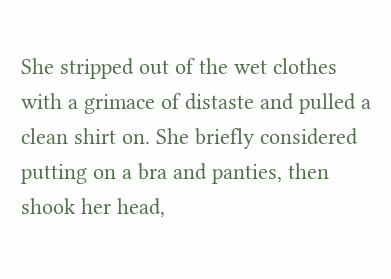She stripped out of the wet clothes with a grimace of distaste and pulled a clean shirt on. She briefly considered putting on a bra and panties, then shook her head,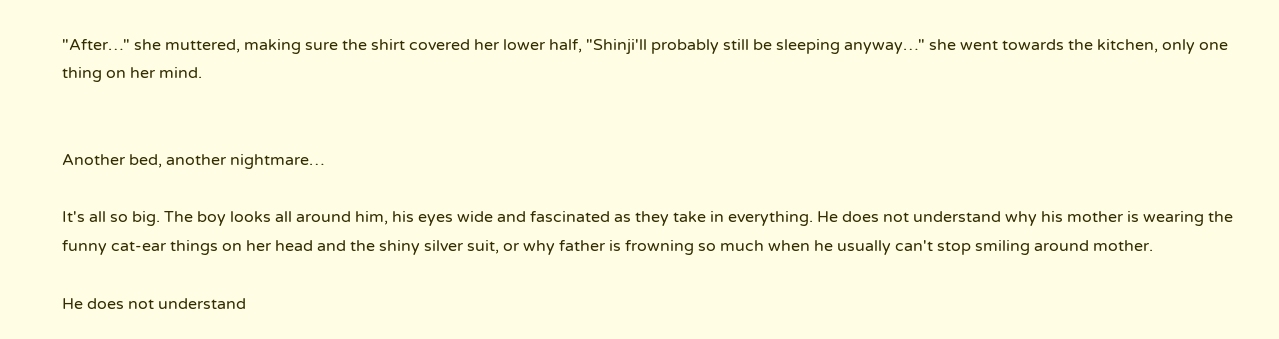"After…" she muttered, making sure the shirt covered her lower half, "Shinji'll probably still be sleeping anyway…" she went towards the kitchen, only one thing on her mind.


Another bed, another nightmare…

It's all so big. The boy looks all around him, his eyes wide and fascinated as they take in everything. He does not understand why his mother is wearing the funny cat-ear things on her head and the shiny silver suit, or why father is frowning so much when he usually can't stop smiling around mother.

He does not understand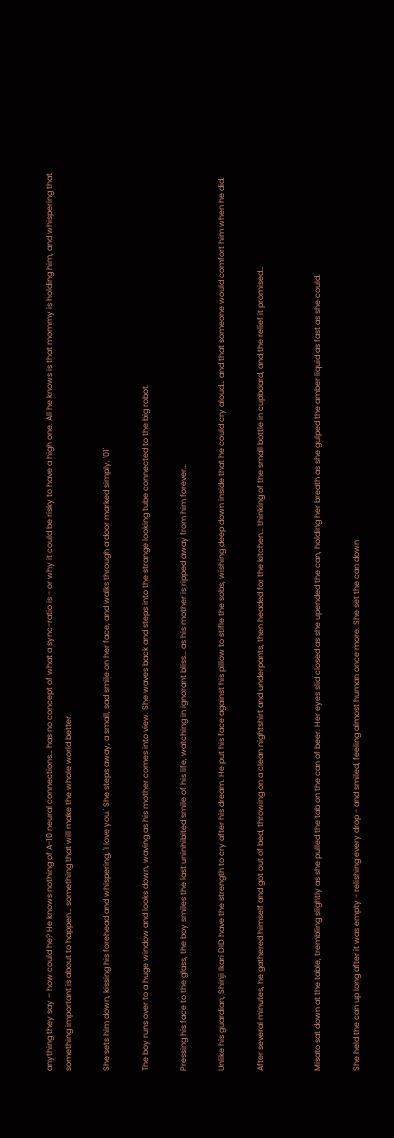anything they say – how could he? He knows nothing of A-10 neural connections… has no concept of what a sync-ratio is - or why it could be risky to have a high one. All he knows is that mommy is holding him, and whispering that something important is about to happen… something that will make the whole world better.

She sets him down, kissing his forehead and whispering, 'I love you.' She steps away, a small, sad smile on her face, and walks through a door marked simply, '01'

The boy runs over to a huge window and looks down, waving as his mother comes into view. She waves back and steps into the strange looking tube connected to the big robot.

Pressing his face to the glass, the boy smiles the last uninhibited smile of his life, watching in ignorant bliss… as his mother is ripped away from him forever…

Unlike his guardian, Shinji Ikari DID have the strength to cry after his dream. He put his face against his pillow to stifle the sobs, wishing deep down inside that he could cry aloud… and that someone would comfort him when he did.

After several minutes, he gathered himself and got out of bed, throwing on a clean nightshirt and underpants, then headed for the kitchen… thinking of the small bottle in cupboard, and the relief it promised…


Misato sat down at the table, trembling slightly as she pulled the tab on the can of beer. Her eyes slid closed as she upended the can, holding her breath as she gulped the amber liquid as fast as she could.

She held the can up long after it was empty - relishing every drop - and smiled, feeling almost human once more. She set the can down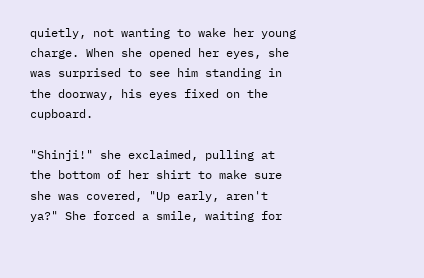quietly, not wanting to wake her young charge. When she opened her eyes, she was surprised to see him standing in the doorway, his eyes fixed on the cupboard.

"Shinji!" she exclaimed, pulling at the bottom of her shirt to make sure she was covered, "Up early, aren't ya?" She forced a smile, waiting for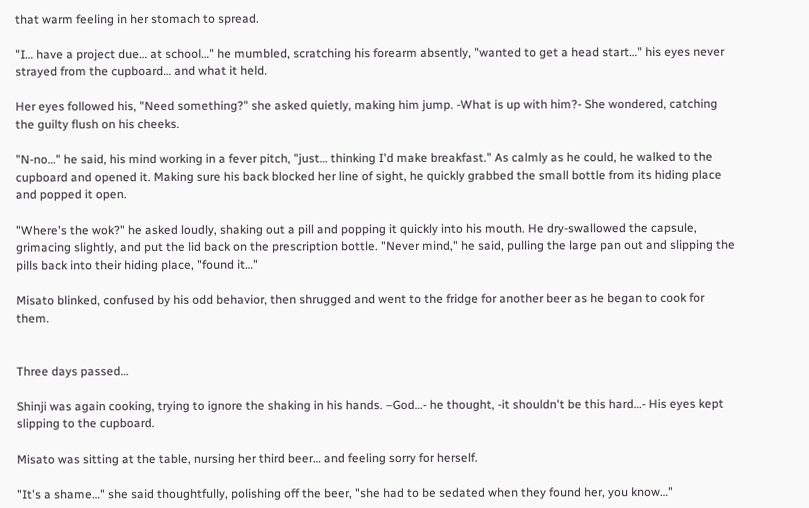that warm feeling in her stomach to spread.

"I… have a project due… at school…" he mumbled, scratching his forearm absently, "wanted to get a head start…" his eyes never strayed from the cupboard… and what it held.

Her eyes followed his, "Need something?" she asked quietly, making him jump. -What is up with him?- She wondered, catching the guilty flush on his cheeks.

"N-no…" he said, his mind working in a fever pitch, "just… thinking I'd make breakfast." As calmly as he could, he walked to the cupboard and opened it. Making sure his back blocked her line of sight, he quickly grabbed the small bottle from its hiding place and popped it open.

"Where's the wok?" he asked loudly, shaking out a pill and popping it quickly into his mouth. He dry-swallowed the capsule, grimacing slightly, and put the lid back on the prescription bottle. "Never mind," he said, pulling the large pan out and slipping the pills back into their hiding place, "found it…"

Misato blinked, confused by his odd behavior, then shrugged and went to the fridge for another beer as he began to cook for them.


Three days passed…

Shinji was again cooking, trying to ignore the shaking in his hands. –God…- he thought, -it shouldn't be this hard…- His eyes kept slipping to the cupboard.

Misato was sitting at the table, nursing her third beer… and feeling sorry for herself.

"It's a shame…" she said thoughtfully, polishing off the beer, "she had to be sedated when they found her, you know…"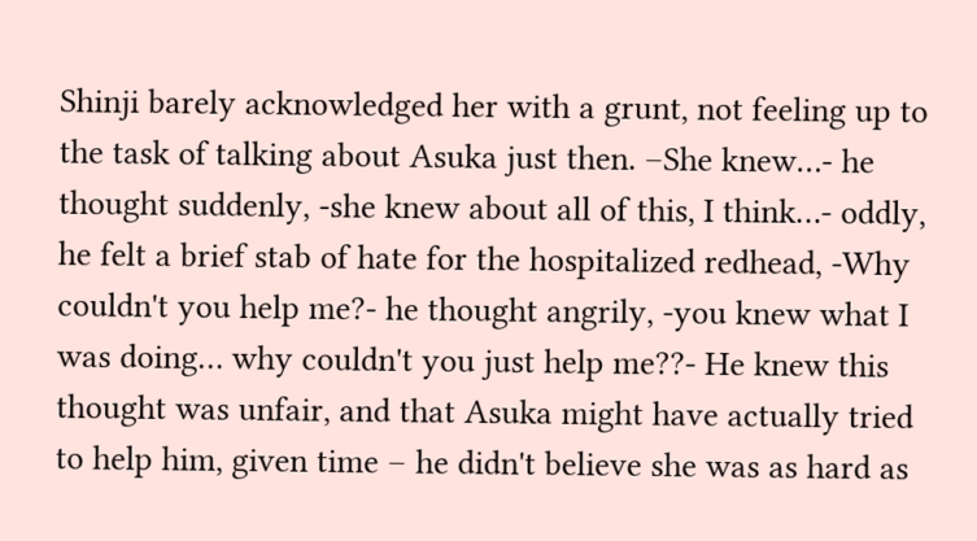Shinji barely acknowledged her with a grunt, not feeling up to the task of talking about Asuka just then. –She knew…- he thought suddenly, -she knew about all of this, I think…- oddly, he felt a brief stab of hate for the hospitalized redhead, -Why couldn't you help me?- he thought angrily, -you knew what I was doing… why couldn't you just help me??- He knew this thought was unfair, and that Asuka might have actually tried to help him, given time – he didn't believe she was as hard as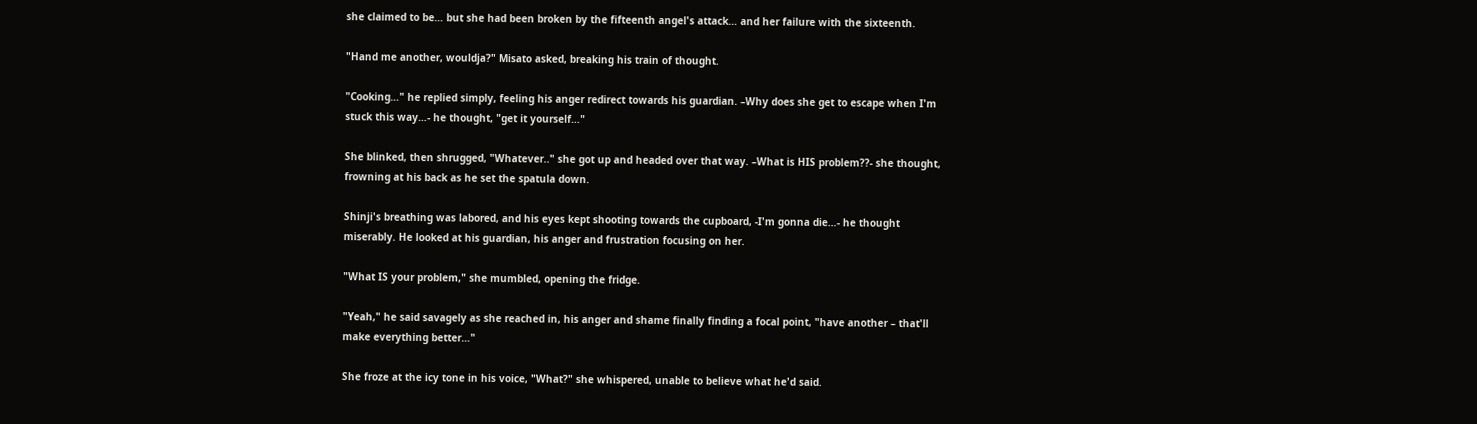she claimed to be… but she had been broken by the fifteenth angel's attack… and her failure with the sixteenth.

"Hand me another, wouldja?" Misato asked, breaking his train of thought.

"Cooking…" he replied simply, feeling his anger redirect towards his guardian. –Why does she get to escape when I'm stuck this way…- he thought, "get it yourself…"

She blinked, then shrugged, "Whatever.." she got up and headed over that way. –What is HIS problem??- she thought, frowning at his back as he set the spatula down.

Shinji's breathing was labored, and his eyes kept shooting towards the cupboard, -I'm gonna die…- he thought miserably. He looked at his guardian, his anger and frustration focusing on her.

"What IS your problem," she mumbled, opening the fridge.

"Yeah," he said savagely as she reached in, his anger and shame finally finding a focal point, "have another – that'll make everything better…"

She froze at the icy tone in his voice, "What?" she whispered, unable to believe what he'd said.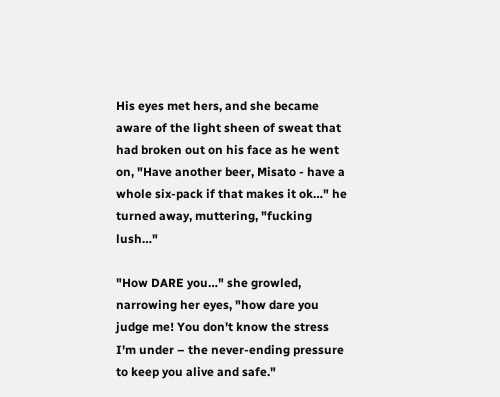His eyes met hers, and she became aware of the light sheen of sweat that had broken out on his face as he went on, "Have another beer, Misato - have a whole six-pack if that makes it ok…" he turned away, muttering, "fucking lush…"

"How DARE you…" she growled, narrowing her eyes, "how dare you judge me! You don't know the stress I'm under – the never-ending pressure to keep you alive and safe."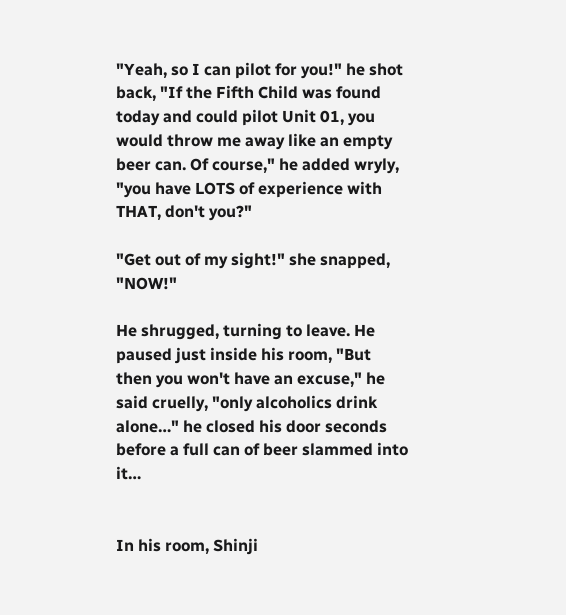"Yeah, so I can pilot for you!" he shot back, "If the Fifth Child was found today and could pilot Unit 01, you would throw me away like an empty beer can. Of course," he added wryly, "you have LOTS of experience with THAT, don't you?"

"Get out of my sight!" she snapped, "NOW!"

He shrugged, turning to leave. He paused just inside his room, "But then you won't have an excuse," he said cruelly, "only alcoholics drink alone…" he closed his door seconds before a full can of beer slammed into it…


In his room, Shinji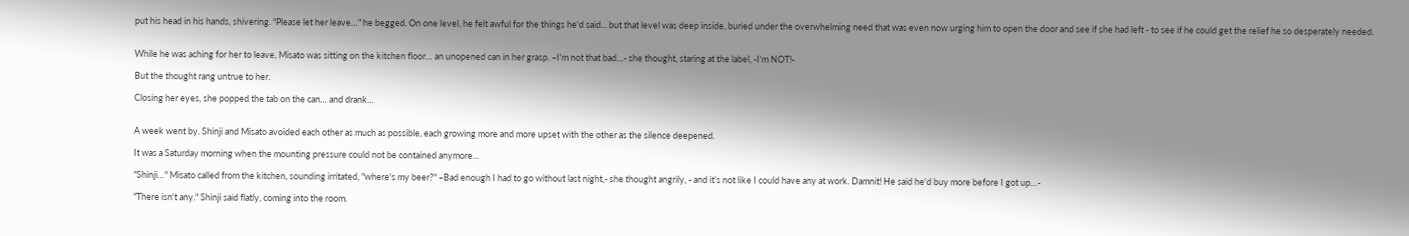put his head in his hands, shivering. "Please let her leave…" he begged. On one level, he felt awful for the things he'd said... but that level was deep inside, buried under the overwhelming need that was even now urging him to open the door and see if she had left - to see if he could get the relief he so desperately needed.


While he was aching for her to leave, Misato was sitting on the kitchen floor… an unopened can in her grasp. –I'm not that bad…- she thought, staring at the label, -I'm NOT!-

But the thought rang untrue to her.

Closing her eyes, she popped the tab on the can… and drank…


A week went by. Shinji and Misato avoided each other as much as possible, each growing more and more upset with the other as the silence deepened.

It was a Saturday morning when the mounting pressure could not be contained anymore…

"Shinji…" Misato called from the kitchen, sounding irritated, "where's my beer?" –Bad enough I had to go without last night,- she thought angrily, - and it's not like I could have any at work. Damnit! He said he'd buy more before I got up…-

"There isn't any." Shinji said flatly, coming into the room.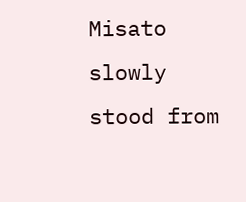Misato slowly stood from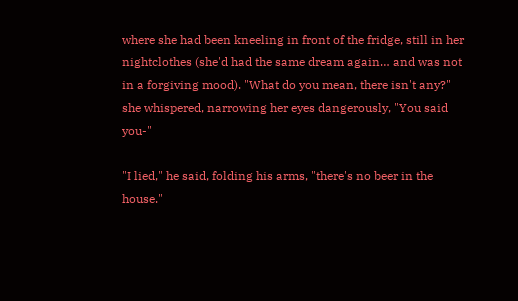where she had been kneeling in front of the fridge, still in her nightclothes (she'd had the same dream again… and was not in a forgiving mood). "What do you mean, there isn't any?" she whispered, narrowing her eyes dangerously, "You said you-"

"I lied," he said, folding his arms, "there's no beer in the house."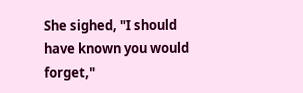She sighed, "I should have known you would forget,"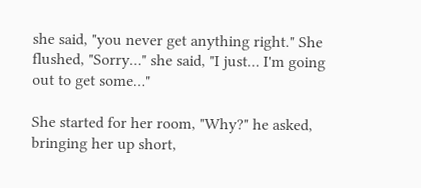she said, "you never get anything right." She flushed, "Sorry…" she said, "I just… I'm going out to get some…"

She started for her room, "Why?" he asked, bringing her up short,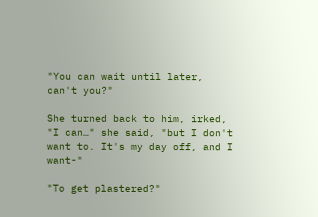"You can wait until later, can't you?"

She turned back to him, irked, "I can…" she said, "but I don't want to. It's my day off, and I want-"

"To get plastered?"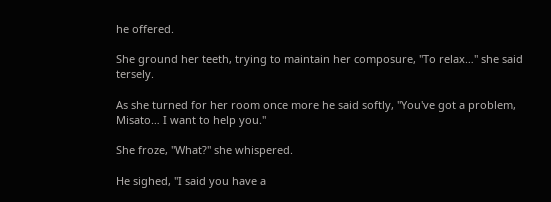he offered.

She ground her teeth, trying to maintain her composure, "To relax…" she said tersely.

As she turned for her room once more he said softly, "You've got a problem, Misato… I want to help you."

She froze, "What?" she whispered.

He sighed, "I said you have a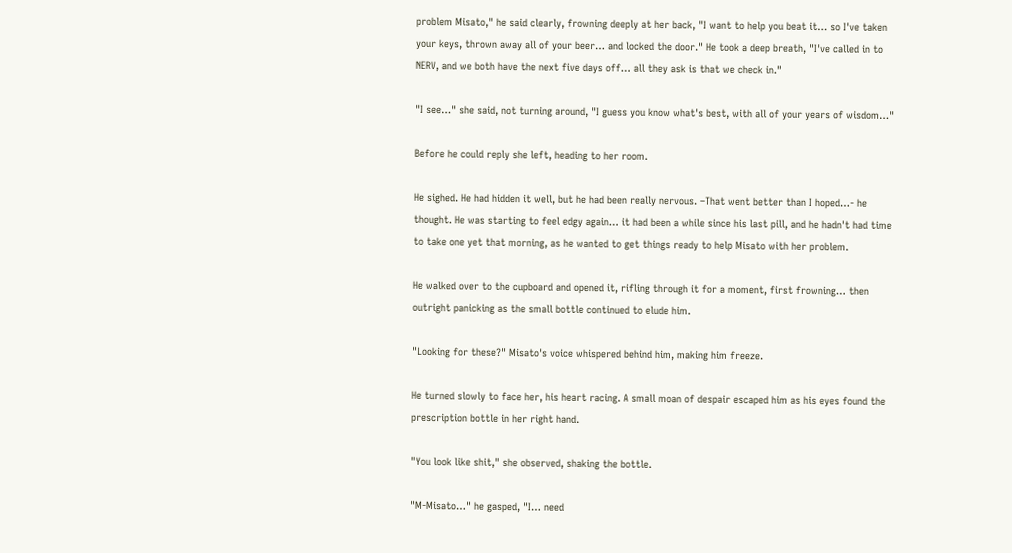problem Misato," he said clearly, frowning deeply at her back, "I want to help you beat it… so I've taken your keys, thrown away all of your beer… and locked the door." He took a deep breath, "I've called in to NERV, and we both have the next five days off… all they ask is that we check in."

"I see…" she said, not turning around, "I guess you know what's best, with all of your years of wisdom…"

Before he could reply she left, heading to her room.

He sighed. He had hidden it well, but he had been really nervous. –That went better than I hoped…- he thought. He was starting to feel edgy again… it had been a while since his last pill, and he hadn't had time to take one yet that morning, as he wanted to get things ready to help Misato with her problem.

He walked over to the cupboard and opened it, rifling through it for a moment, first frowning… then outright panicking as the small bottle continued to elude him.

"Looking for these?" Misato's voice whispered behind him, making him freeze.

He turned slowly to face her, his heart racing. A small moan of despair escaped him as his eyes found the prescription bottle in her right hand.

"You look like shit," she observed, shaking the bottle.

"M-Misato…" he gasped, "I… need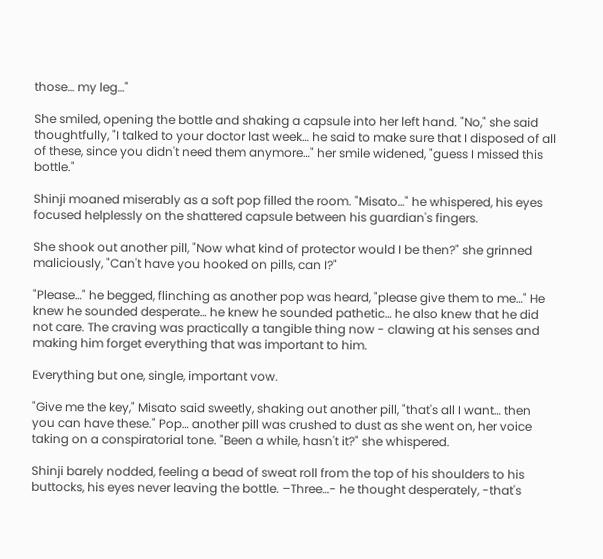those… my leg…"

She smiled, opening the bottle and shaking a capsule into her left hand. "No," she said thoughtfully, "I talked to your doctor last week… he said to make sure that I disposed of all of these, since you didn't need them anymore…" her smile widened, "guess I missed this bottle."

Shinji moaned miserably as a soft pop filled the room. "Misato…" he whispered, his eyes focused helplessly on the shattered capsule between his guardian's fingers.

She shook out another pill, "Now what kind of protector would I be then?" she grinned maliciously, "Can't have you hooked on pills, can I?"

"Please…" he begged, flinching as another pop was heard, "please give them to me…" He knew he sounded desperate… he knew he sounded pathetic… he also knew that he did not care. The craving was practically a tangible thing now - clawing at his senses and making him forget everything that was important to him.

Everything but one, single, important vow.

"Give me the key," Misato said sweetly, shaking out another pill, "that's all I want… then you can have these." Pop… another pill was crushed to dust as she went on, her voice taking on a conspiratorial tone. "Been a while, hasn't it?" she whispered.

Shinji barely nodded, feeling a bead of sweat roll from the top of his shoulders to his buttocks, his eyes never leaving the bottle. –Three…- he thought desperately, -that's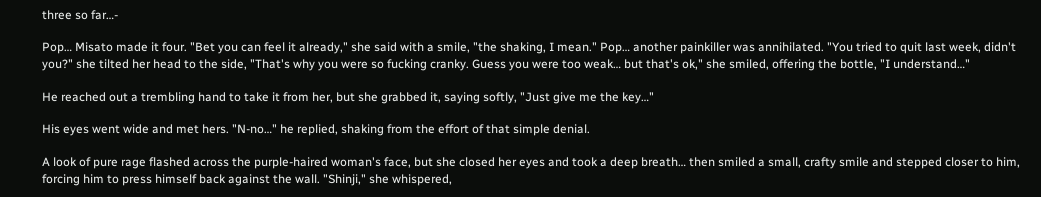three so far…-

Pop… Misato made it four. "Bet you can feel it already," she said with a smile, "the shaking, I mean." Pop… another painkiller was annihilated. "You tried to quit last week, didn't you?" she tilted her head to the side, "That's why you were so fucking cranky. Guess you were too weak… but that's ok," she smiled, offering the bottle, "I understand…"

He reached out a trembling hand to take it from her, but she grabbed it, saying softly, "Just give me the key…"

His eyes went wide and met hers. "N-no…" he replied, shaking from the effort of that simple denial.

A look of pure rage flashed across the purple-haired woman's face, but she closed her eyes and took a deep breath… then smiled a small, crafty smile and stepped closer to him, forcing him to press himself back against the wall. "Shinji," she whispered,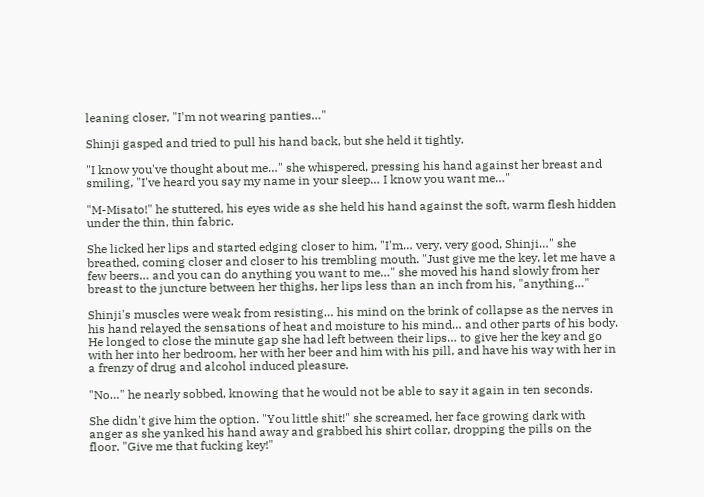leaning closer, "I'm not wearing panties…"

Shinji gasped and tried to pull his hand back, but she held it tightly.

"I know you've thought about me…" she whispered, pressing his hand against her breast and smiling, "I've heard you say my name in your sleep… I know you want me…"

"M-Misato!" he stuttered, his eyes wide as she held his hand against the soft, warm flesh hidden under the thin, thin fabric.

She licked her lips and started edging closer to him, "I'm… very, very good, Shinji…" she breathed, coming closer and closer to his trembling mouth. "Just give me the key, let me have a few beers… and you can do anything you want to me…" she moved his hand slowly from her breast to the juncture between her thighs, her lips less than an inch from his, "anything…"

Shinji's muscles were weak from resisting… his mind on the brink of collapse as the nerves in his hand relayed the sensations of heat and moisture to his mind… and other parts of his body. He longed to close the minute gap she had left between their lips… to give her the key and go with her into her bedroom, her with her beer and him with his pill, and have his way with her in a frenzy of drug and alcohol induced pleasure.

"No…" he nearly sobbed, knowing that he would not be able to say it again in ten seconds.

She didn't give him the option. "You little shit!" she screamed, her face growing dark with anger as she yanked his hand away and grabbed his shirt collar, dropping the pills on the floor. "Give me that fucking key!"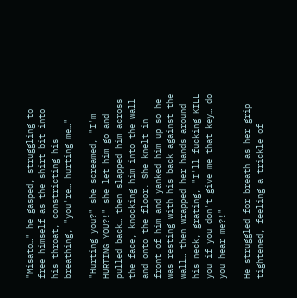"Misato…" he gasped, struggling to free himself as the shirt bit into his throat, constricting his breathing, "you're… hurting me…"

"Hurting you?" she screamed, "I'm HURTING YOU?!" she let him go and pulled back… then slapped him across the face, knocking him into the wall and onto the floor. She knelt in front of him and yanked him up so he was resting with his back against the wall… then wrapped her hands around his neck, grating, "I'll fucking KILL you if you don't give me that key… do you hear me?!"

He struggled for breath as her grip tightened, feeling a trickle of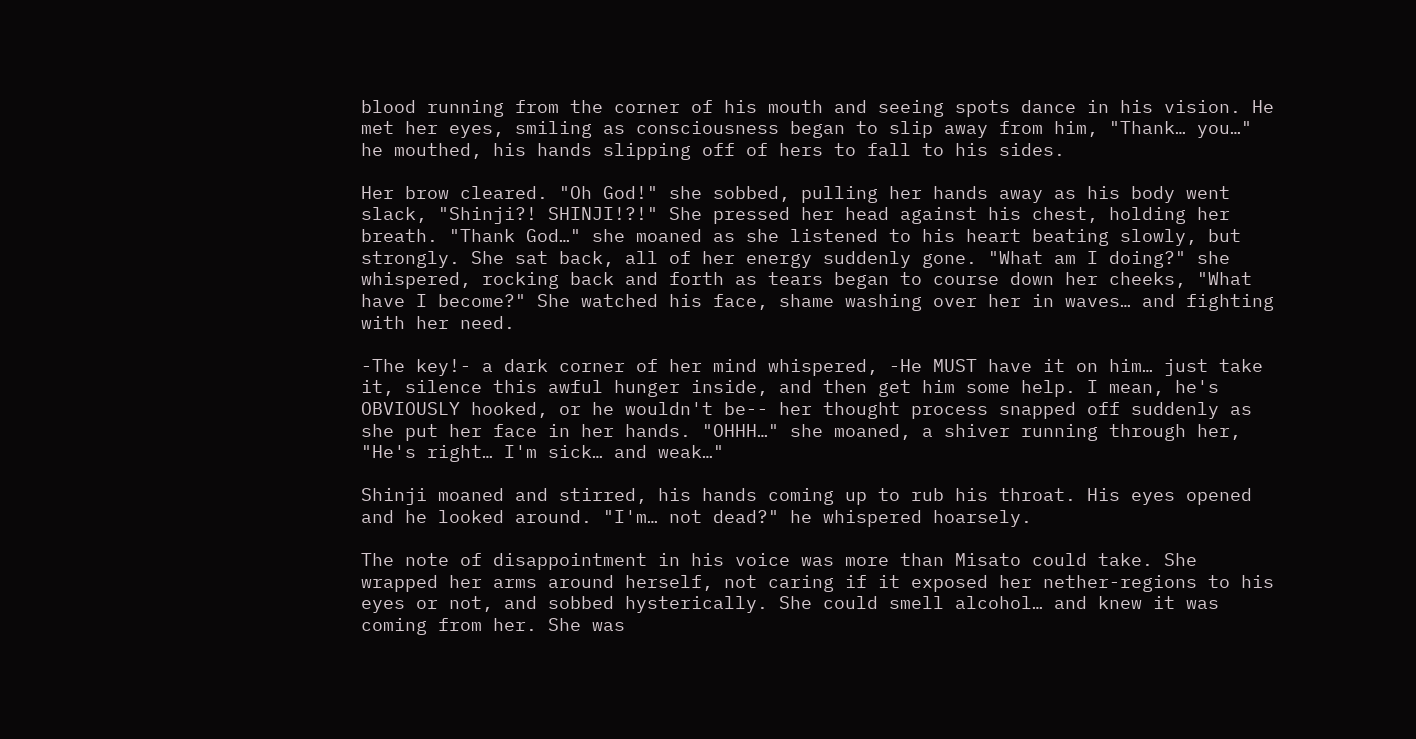blood running from the corner of his mouth and seeing spots dance in his vision. He met her eyes, smiling as consciousness began to slip away from him, "Thank… you…" he mouthed, his hands slipping off of hers to fall to his sides.

Her brow cleared. "Oh God!" she sobbed, pulling her hands away as his body went slack, "Shinji?! SHINJI!?!" She pressed her head against his chest, holding her breath. "Thank God…" she moaned as she listened to his heart beating slowly, but strongly. She sat back, all of her energy suddenly gone. "What am I doing?" she whispered, rocking back and forth as tears began to course down her cheeks, "What have I become?" She watched his face, shame washing over her in waves… and fighting with her need.

-The key!- a dark corner of her mind whispered, -He MUST have it on him… just take it, silence this awful hunger inside, and then get him some help. I mean, he's OBVIOUSLY hooked, or he wouldn't be-- her thought process snapped off suddenly as she put her face in her hands. "OHHH…" she moaned, a shiver running through her, "He's right… I'm sick… and weak…"

Shinji moaned and stirred, his hands coming up to rub his throat. His eyes opened and he looked around. "I'm… not dead?" he whispered hoarsely.

The note of disappointment in his voice was more than Misato could take. She wrapped her arms around herself, not caring if it exposed her nether-regions to his eyes or not, and sobbed hysterically. She could smell alcohol… and knew it was coming from her. She was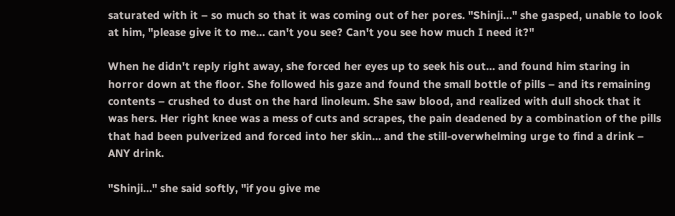saturated with it – so much so that it was coming out of her pores. "Shinji…" she gasped, unable to look at him, "please give it to me… can't you see? Can't you see how much I need it?"

When he didn't reply right away, she forced her eyes up to seek his out… and found him staring in horror down at the floor. She followed his gaze and found the small bottle of pills – and its remaining contents – crushed to dust on the hard linoleum. She saw blood, and realized with dull shock that it was hers. Her right knee was a mess of cuts and scrapes, the pain deadened by a combination of the pills that had been pulverized and forced into her skin… and the still-overwhelming urge to find a drink – ANY drink.

"Shinji…" she said softly, "if you give me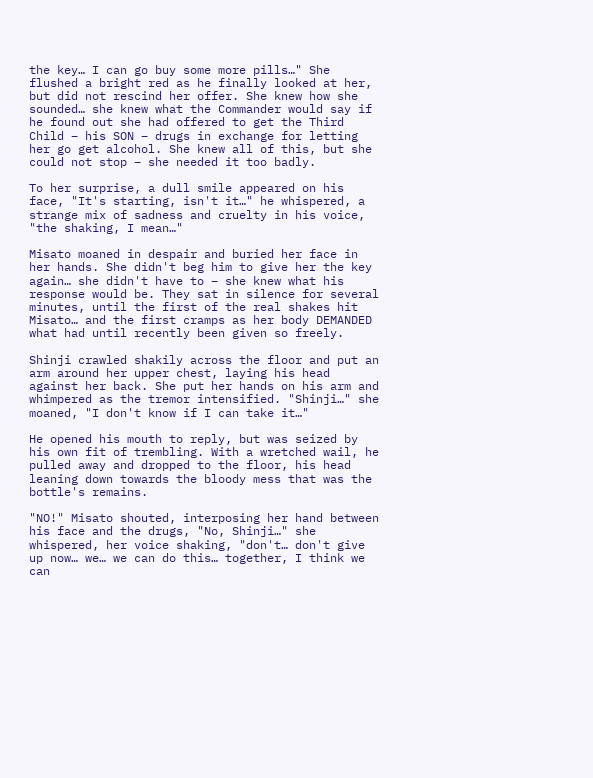the key… I can go buy some more pills…" She flushed a bright red as he finally looked at her, but did not rescind her offer. She knew how she sounded… she knew what the Commander would say if he found out she had offered to get the Third Child – his SON – drugs in exchange for letting her go get alcohol. She knew all of this, but she could not stop – she needed it too badly.

To her surprise, a dull smile appeared on his face, "It's starting, isn't it…" he whispered, a strange mix of sadness and cruelty in his voice, "the shaking, I mean…"

Misato moaned in despair and buried her face in her hands. She didn't beg him to give her the key again… she didn't have to – she knew what his response would be. They sat in silence for several minutes, until the first of the real shakes hit Misato… and the first cramps as her body DEMANDED what had until recently been given so freely.

Shinji crawled shakily across the floor and put an arm around her upper chest, laying his head against her back. She put her hands on his arm and whimpered as the tremor intensified. "Shinji…" she moaned, "I don't know if I can take it…"

He opened his mouth to reply, but was seized by his own fit of trembling. With a wretched wail, he pulled away and dropped to the floor, his head leaning down towards the bloody mess that was the bottle's remains.

"NO!" Misato shouted, interposing her hand between his face and the drugs, "No, Shinji…" she whispered, her voice shaking, "don't… don't give up now… we… we can do this… together, I think we can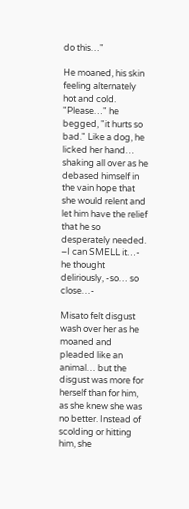do this…"

He moaned, his skin feeling alternately hot and cold. "Please…" he begged, "it hurts so bad." Like a dog, he licked her hand… shaking all over as he debased himself in the vain hope that she would relent and let him have the relief that he so desperately needed. –I can SMELL it…- he thought deliriously, -so… so close…-

Misato felt disgust wash over her as he moaned and pleaded like an animal… but the disgust was more for herself than for him, as she knew she was no better. Instead of scolding or hitting him, she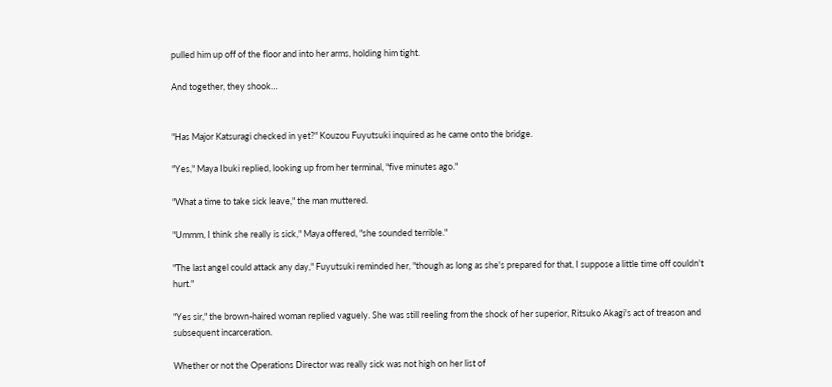pulled him up off of the floor and into her arms, holding him tight.

And together, they shook…


"Has Major Katsuragi checked in yet?" Kouzou Fuyutsuki inquired as he came onto the bridge.

"Yes," Maya Ibuki replied, looking up from her terminal, "five minutes ago."

"What a time to take sick leave," the man muttered.

"Ummm, I think she really is sick," Maya offered, "she sounded terrible."

"The last angel could attack any day," Fuyutsuki reminded her, "though as long as she's prepared for that, I suppose a little time off couldn't hurt."

"Yes sir," the brown-haired woman replied vaguely. She was still reeling from the shock of her superior, Ritsuko Akagi's act of treason and subsequent incarceration.

Whether or not the Operations Director was really sick was not high on her list of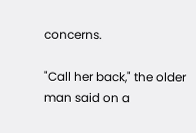concerns.

"Call her back," the older man said on a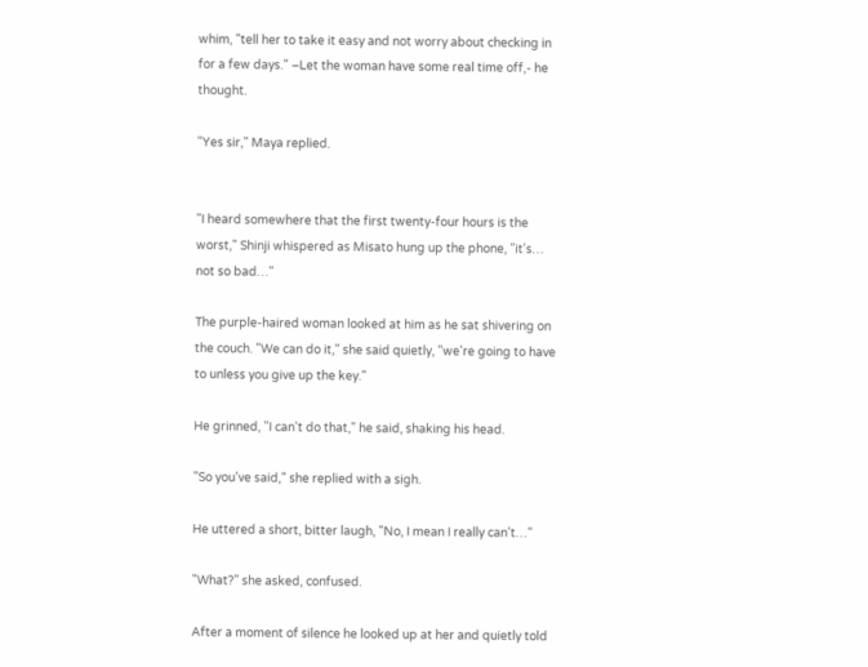whim, "tell her to take it easy and not worry about checking in for a few days." –Let the woman have some real time off,- he thought.

"Yes sir," Maya replied.


"I heard somewhere that the first twenty-four hours is the worst," Shinji whispered as Misato hung up the phone, "it's… not so bad…"

The purple-haired woman looked at him as he sat shivering on the couch. "We can do it," she said quietly, "we're going to have to unless you give up the key."

He grinned, "I can't do that," he said, shaking his head.

"So you've said," she replied with a sigh.

He uttered a short, bitter laugh, "No, I mean I really can't…"

"What?" she asked, confused.

After a moment of silence he looked up at her and quietly told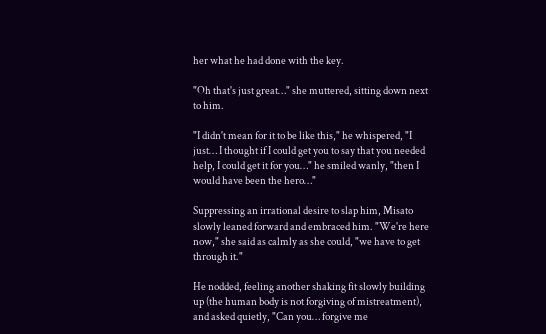her what he had done with the key.

"Oh that's just great…" she muttered, sitting down next to him.

"I didn't mean for it to be like this," he whispered, "I just… I thought if I could get you to say that you needed help, I could get it for you…" he smiled wanly, "then I would have been the hero…"

Suppressing an irrational desire to slap him, Misato slowly leaned forward and embraced him. "We're here now," she said as calmly as she could, "we have to get through it."

He nodded, feeling another shaking fit slowly building up (the human body is not forgiving of mistreatment), and asked quietly, "Can you… forgive me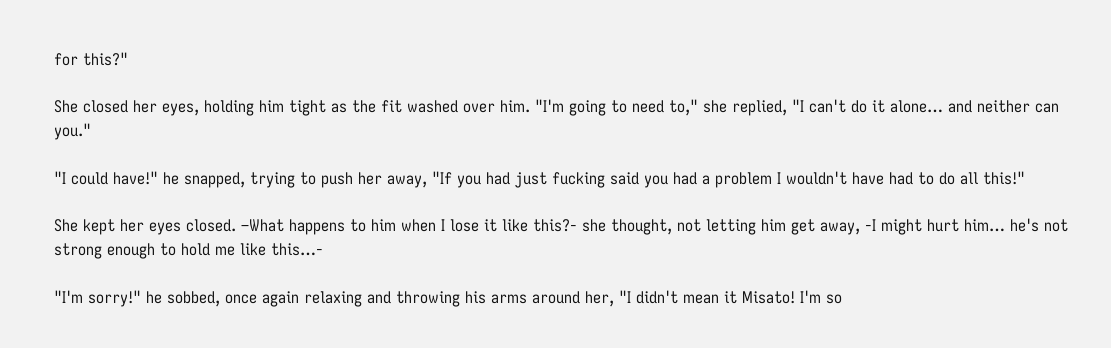for this?"

She closed her eyes, holding him tight as the fit washed over him. "I'm going to need to," she replied, "I can't do it alone… and neither can you."

"I could have!" he snapped, trying to push her away, "If you had just fucking said you had a problem I wouldn't have had to do all this!"

She kept her eyes closed. –What happens to him when I lose it like this?- she thought, not letting him get away, -I might hurt him… he's not strong enough to hold me like this…-

"I'm sorry!" he sobbed, once again relaxing and throwing his arms around her, "I didn't mean it Misato! I'm so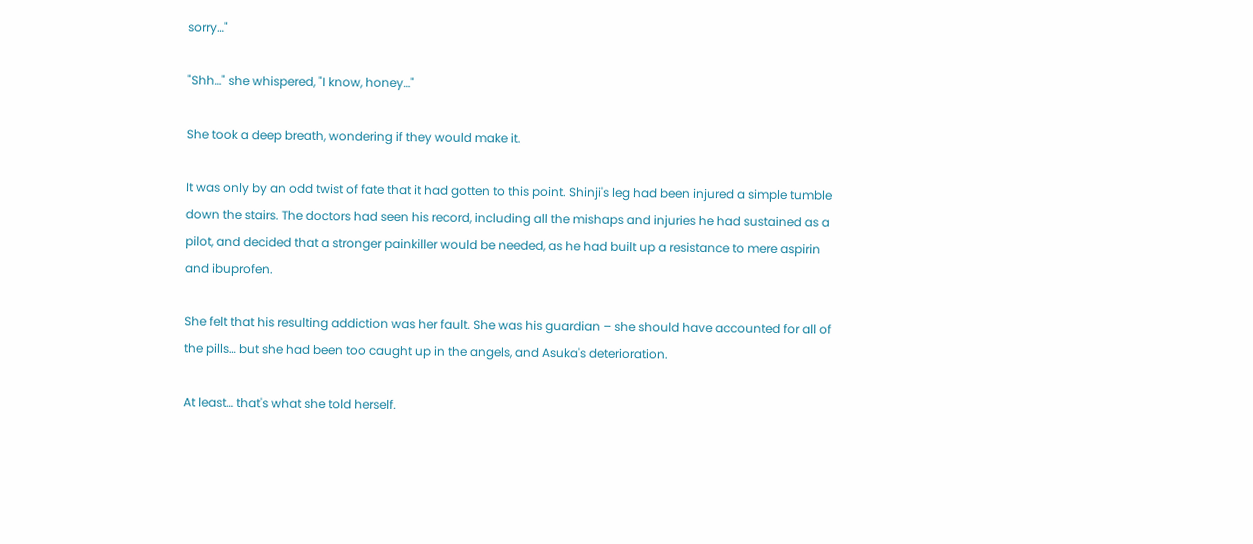sorry…"

"Shh…" she whispered, "I know, honey…"

She took a deep breath, wondering if they would make it.

It was only by an odd twist of fate that it had gotten to this point. Shinji's leg had been injured a simple tumble down the stairs. The doctors had seen his record, including all the mishaps and injuries he had sustained as a pilot, and decided that a stronger painkiller would be needed, as he had built up a resistance to mere aspirin and ibuprofen.

She felt that his resulting addiction was her fault. She was his guardian – she should have accounted for all of the pills… but she had been too caught up in the angels, and Asuka's deterioration.

At least… that's what she told herself.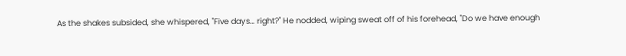As the shakes subsided, she whispered, "Five days… right?" He nodded, wiping sweat off of his forehead, "Do we have enough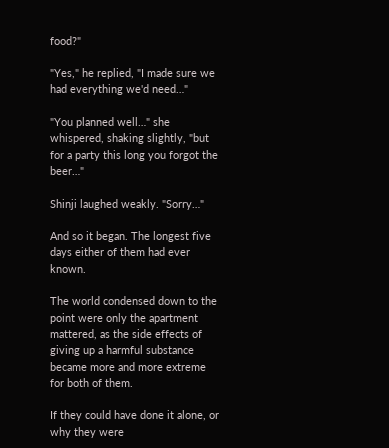food?"

"Yes," he replied, "I made sure we had everything we'd need…"

"You planned well…" she whispered, shaking slightly, "but for a party this long you forgot the beer…"

Shinji laughed weakly. "Sorry…"

And so it began. The longest five days either of them had ever known.

The world condensed down to the point were only the apartment mattered, as the side effects of giving up a harmful substance became more and more extreme for both of them.

If they could have done it alone, or why they were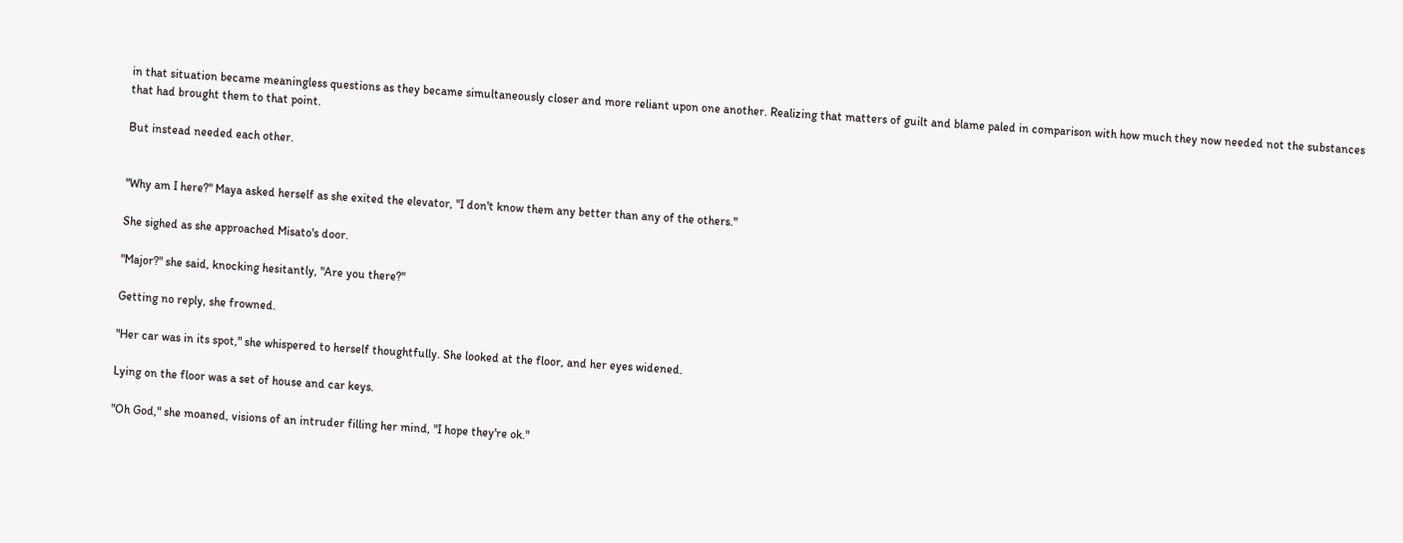in that situation became meaningless questions as they became simultaneously closer and more reliant upon one another. Realizing that matters of guilt and blame paled in comparison with how much they now needed not the substances that had brought them to that point.

But instead needed each other.


"Why am I here?" Maya asked herself as she exited the elevator, "I don't know them any better than any of the others."

She sighed as she approached Misato's door.

"Major?" she said, knocking hesitantly, "Are you there?"

Getting no reply, she frowned.

"Her car was in its spot," she whispered to herself thoughtfully. She looked at the floor, and her eyes widened.

Lying on the floor was a set of house and car keys.

"Oh God," she moaned, visions of an intruder filling her mind, "I hope they're ok."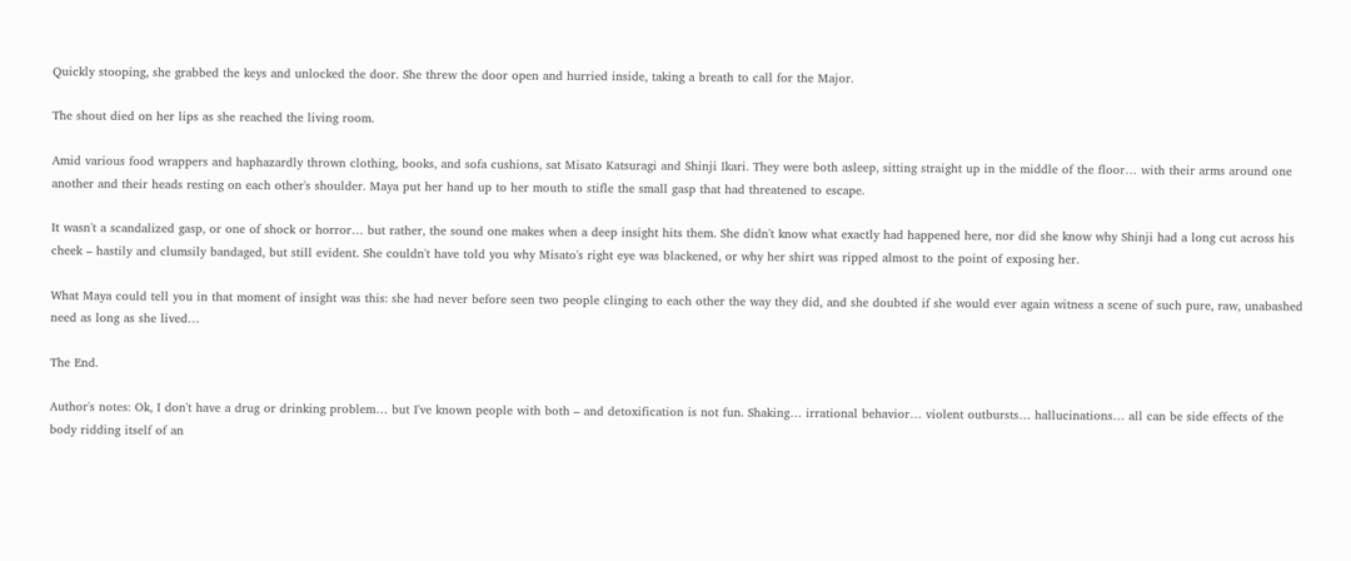Quickly stooping, she grabbed the keys and unlocked the door. She threw the door open and hurried inside, taking a breath to call for the Major.

The shout died on her lips as she reached the living room.

Amid various food wrappers and haphazardly thrown clothing, books, and sofa cushions, sat Misato Katsuragi and Shinji Ikari. They were both asleep, sitting straight up in the middle of the floor… with their arms around one another and their heads resting on each other's shoulder. Maya put her hand up to her mouth to stifle the small gasp that had threatened to escape.

It wasn't a scandalized gasp, or one of shock or horror… but rather, the sound one makes when a deep insight hits them. She didn't know what exactly had happened here, nor did she know why Shinji had a long cut across his cheek – hastily and clumsily bandaged, but still evident. She couldn't have told you why Misato's right eye was blackened, or why her shirt was ripped almost to the point of exposing her.

What Maya could tell you in that moment of insight was this: she had never before seen two people clinging to each other the way they did, and she doubted if she would ever again witness a scene of such pure, raw, unabashed need as long as she lived…

The End.

Author's notes: Ok, I don't have a drug or drinking problem… but I've known people with both – and detoxification is not fun. Shaking… irrational behavior… violent outbursts… hallucinations… all can be side effects of the body ridding itself of an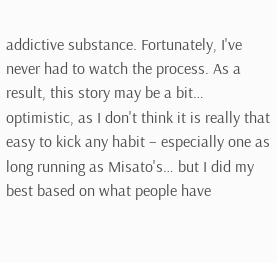addictive substance. Fortunately, I've never had to watch the process. As a result, this story may be a bit… optimistic, as I don't think it is really that easy to kick any habit – especially one as long running as Misato's… but I did my best based on what people have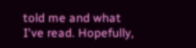told me and what I've read. Hopefully,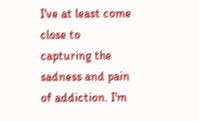I've at least come close to capturing the sadness and pain of addiction. I'm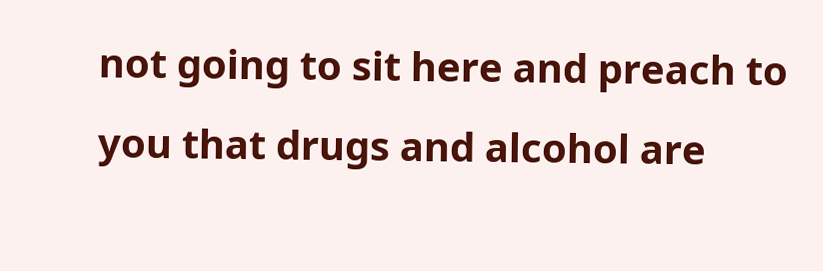not going to sit here and preach to you that drugs and alcohol are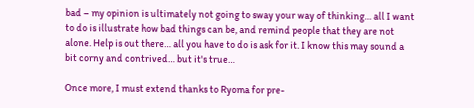bad – my opinion is ultimately not going to sway your way of thinking… all I want to do is illustrate how bad things can be, and remind people that they are not alone. Help is out there… all you have to do is ask for it. I know this may sound a bit corny and contrived… but it's true…

Once more, I must extend thanks to Ryoma for pre-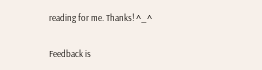reading for me. Thanks! ^_^

Feedback is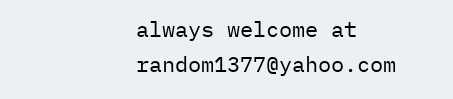always welcome at random1377@yahoo.com